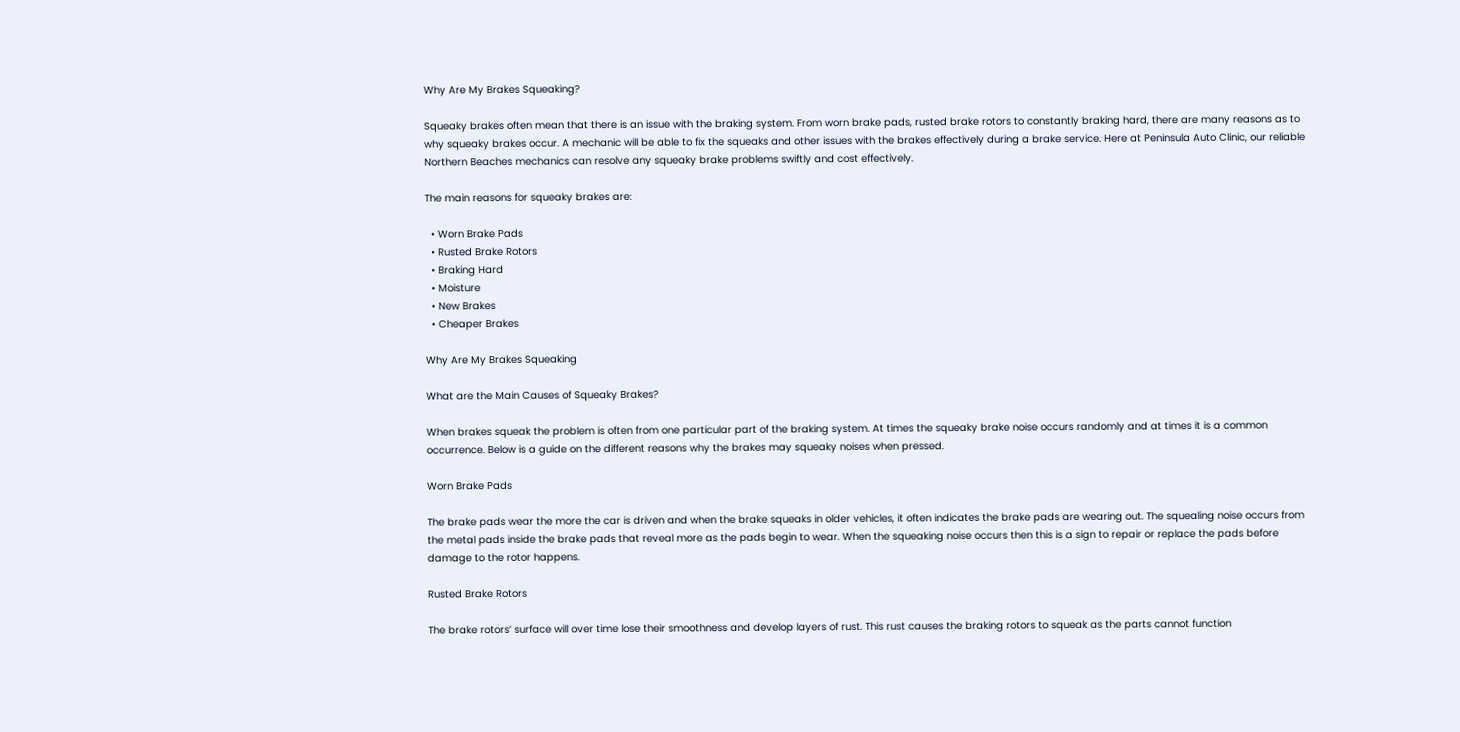Why Are My Brakes Squeaking?

Squeaky brakes often mean that there is an issue with the braking system. From worn brake pads, rusted brake rotors to constantly braking hard, there are many reasons as to why squeaky brakes occur. A mechanic will be able to fix the squeaks and other issues with the brakes effectively during a brake service. Here at Peninsula Auto Clinic, our reliable Northern Beaches mechanics can resolve any squeaky brake problems swiftly and cost effectively.

The main reasons for squeaky brakes are:

  • Worn Brake Pads
  • Rusted Brake Rotors
  • Braking Hard
  • Moisture
  • New Brakes
  • Cheaper Brakes

Why Are My Brakes Squeaking

What are the Main Causes of Squeaky Brakes?

When brakes squeak the problem is often from one particular part of the braking system. At times the squeaky brake noise occurs randomly and at times it is a common occurrence. Below is a guide on the different reasons why the brakes may squeaky noises when pressed.

Worn Brake Pads

The brake pads wear the more the car is driven and when the brake squeaks in older vehicles, it often indicates the brake pads are wearing out. The squealing noise occurs from the metal pads inside the brake pads that reveal more as the pads begin to wear. When the squeaking noise occurs then this is a sign to repair or replace the pads before damage to the rotor happens.

Rusted Brake Rotors

The brake rotors’ surface will over time lose their smoothness and develop layers of rust. This rust causes the braking rotors to squeak as the parts cannot function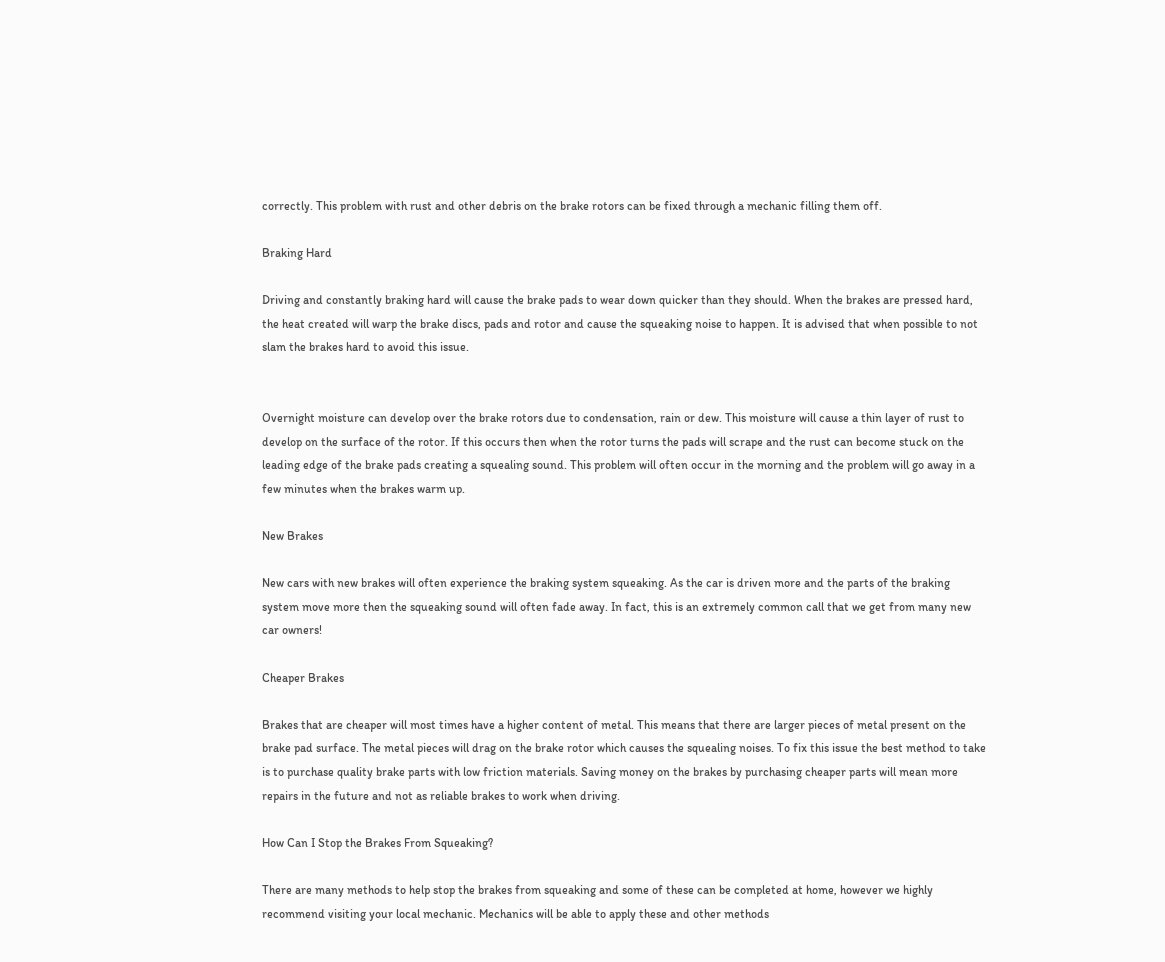correctly. This problem with rust and other debris on the brake rotors can be fixed through a mechanic filling them off.

Braking Hard

Driving and constantly braking hard will cause the brake pads to wear down quicker than they should. When the brakes are pressed hard, the heat created will warp the brake discs, pads and rotor and cause the squeaking noise to happen. It is advised that when possible to not slam the brakes hard to avoid this issue.


Overnight moisture can develop over the brake rotors due to condensation, rain or dew. This moisture will cause a thin layer of rust to develop on the surface of the rotor. If this occurs then when the rotor turns the pads will scrape and the rust can become stuck on the leading edge of the brake pads creating a squealing sound. This problem will often occur in the morning and the problem will go away in a few minutes when the brakes warm up.

New Brakes

New cars with new brakes will often experience the braking system squeaking. As the car is driven more and the parts of the braking system move more then the squeaking sound will often fade away. In fact, this is an extremely common call that we get from many new car owners!

Cheaper Brakes

Brakes that are cheaper will most times have a higher content of metal. This means that there are larger pieces of metal present on the brake pad surface. The metal pieces will drag on the brake rotor which causes the squealing noises. To fix this issue the best method to take is to purchase quality brake parts with low friction materials. Saving money on the brakes by purchasing cheaper parts will mean more repairs in the future and not as reliable brakes to work when driving.

How Can I Stop the Brakes From Squeaking?

There are many methods to help stop the brakes from squeaking and some of these can be completed at home, however we highly recommend visiting your local mechanic. Mechanics will be able to apply these and other methods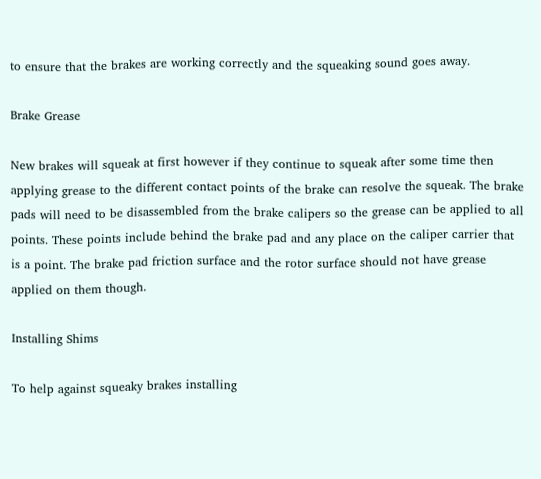to ensure that the brakes are working correctly and the squeaking sound goes away.

Brake Grease

New brakes will squeak at first however if they continue to squeak after some time then applying grease to the different contact points of the brake can resolve the squeak. The brake pads will need to be disassembled from the brake calipers so the grease can be applied to all points. These points include behind the brake pad and any place on the caliper carrier that is a point. The brake pad friction surface and the rotor surface should not have grease applied on them though.

Installing Shims

To help against squeaky brakes installing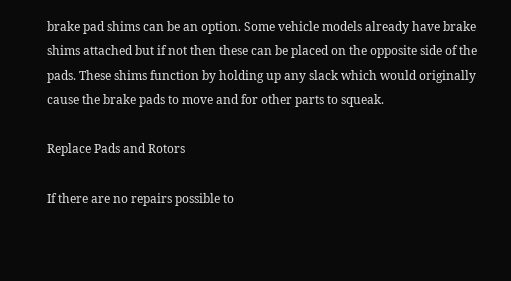brake pad shims can be an option. Some vehicle models already have brake shims attached but if not then these can be placed on the opposite side of the pads. These shims function by holding up any slack which would originally cause the brake pads to move and for other parts to squeak.

Replace Pads and Rotors

If there are no repairs possible to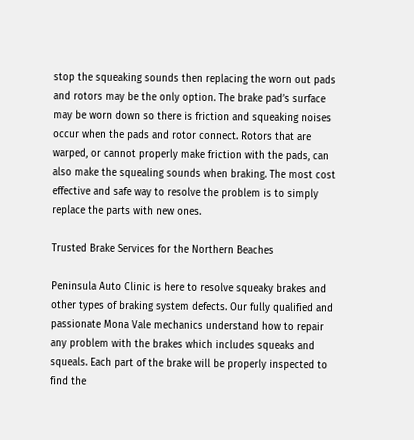stop the squeaking sounds then replacing the worn out pads and rotors may be the only option. The brake pad’s surface may be worn down so there is friction and squeaking noises occur when the pads and rotor connect. Rotors that are warped, or cannot properly make friction with the pads, can also make the squealing sounds when braking. The most cost effective and safe way to resolve the problem is to simply replace the parts with new ones.

Trusted Brake Services for the Northern Beaches

Peninsula Auto Clinic is here to resolve squeaky brakes and other types of braking system defects. Our fully qualified and passionate Mona Vale mechanics understand how to repair any problem with the brakes which includes squeaks and squeals. Each part of the brake will be properly inspected to find the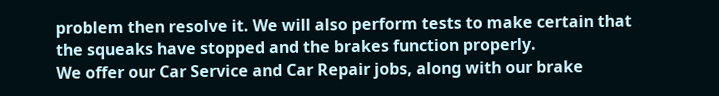problem then resolve it. We will also perform tests to make certain that the squeaks have stopped and the brakes function properly.
We offer our Car Service and Car Repair jobs, along with our brake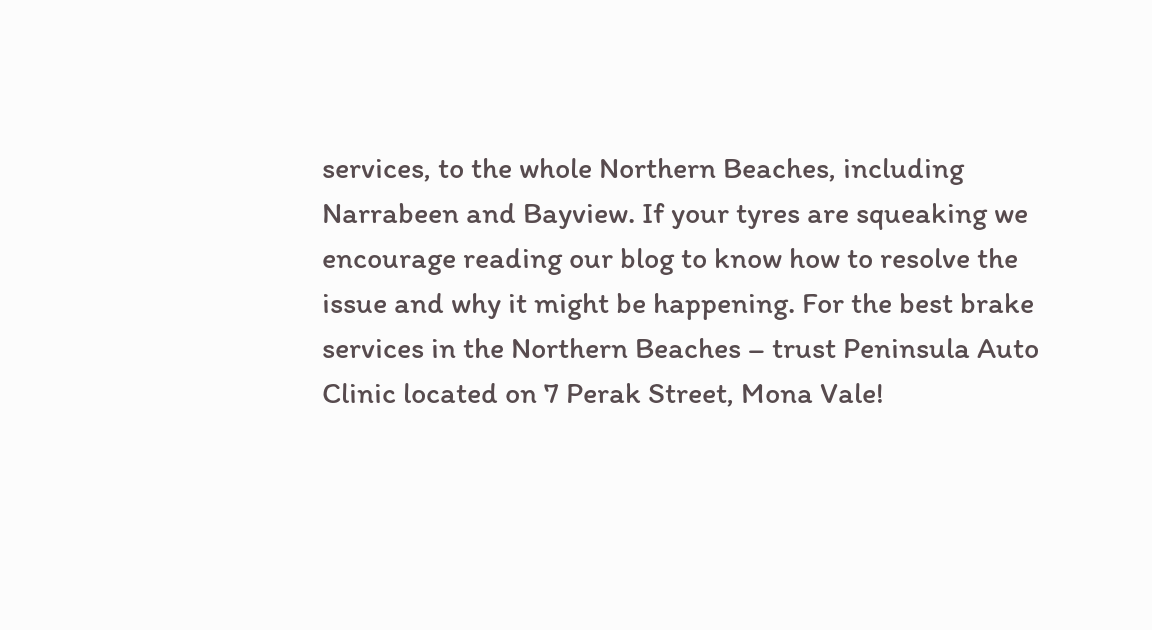services, to the whole Northern Beaches, including Narrabeen and Bayview. If your tyres are squeaking we encourage reading our blog to know how to resolve the issue and why it might be happening. For the best brake services in the Northern Beaches – trust Peninsula Auto Clinic located on 7 Perak Street, Mona Vale!